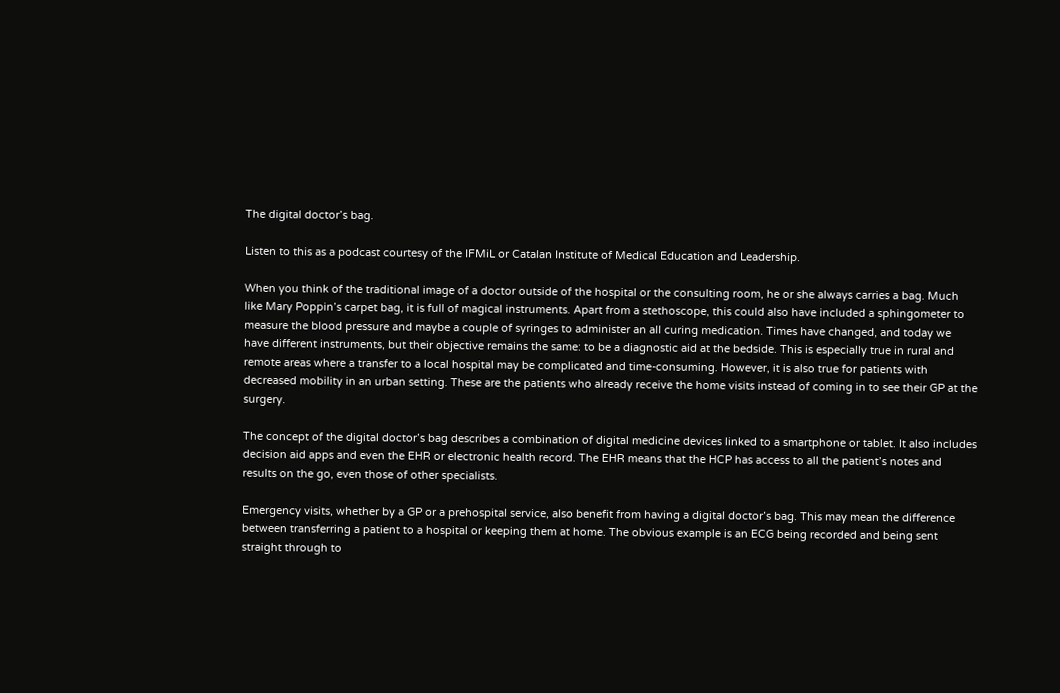The digital doctor’s bag.

Listen to this as a podcast courtesy of the IFMiL or Catalan Institute of Medical Education and Leadership.

When you think of the traditional image of a doctor outside of the hospital or the consulting room, he or she always carries a bag. Much like Mary Poppin’s carpet bag, it is full of magical instruments. Apart from a stethoscope, this could also have included a sphingometer to measure the blood pressure and maybe a couple of syringes to administer an all curing medication. Times have changed, and today we have different instruments, but their objective remains the same: to be a diagnostic aid at the bedside. This is especially true in rural and remote areas where a transfer to a local hospital may be complicated and time-consuming. However, it is also true for patients with decreased mobility in an urban setting. These are the patients who already receive the home visits instead of coming in to see their GP at the surgery.

The concept of the digital doctor’s bag describes a combination of digital medicine devices linked to a smartphone or tablet. It also includes decision aid apps and even the EHR or electronic health record. The EHR means that the HCP has access to all the patient’s notes and results on the go, even those of other specialists.

Emergency visits, whether by a GP or a prehospital service, also benefit from having a digital doctor’s bag. This may mean the difference between transferring a patient to a hospital or keeping them at home. The obvious example is an ECG being recorded and being sent straight through to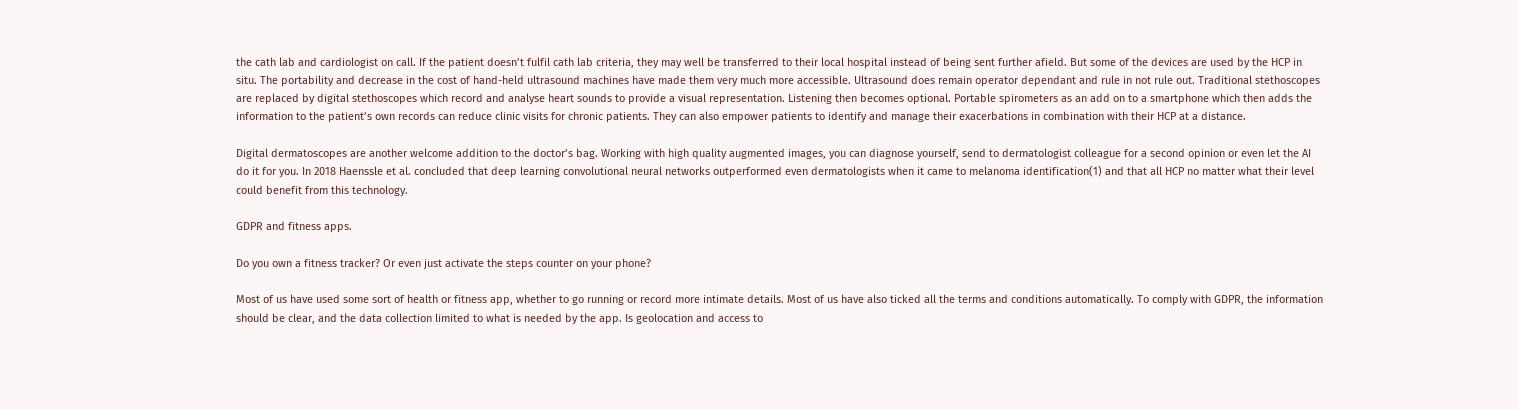the cath lab and cardiologist on call. If the patient doesn’t fulfil cath lab criteria, they may well be transferred to their local hospital instead of being sent further afield. But some of the devices are used by the HCP in situ. The portability and decrease in the cost of hand-held ultrasound machines have made them very much more accessible. Ultrasound does remain operator dependant and rule in not rule out. Traditional stethoscopes are replaced by digital stethoscopes which record and analyse heart sounds to provide a visual representation. Listening then becomes optional. Portable spirometers as an add on to a smartphone which then adds the information to the patient’s own records can reduce clinic visits for chronic patients. They can also empower patients to identify and manage their exacerbations in combination with their HCP at a distance.

Digital dermatoscopes are another welcome addition to the doctor’s bag. Working with high quality augmented images, you can diagnose yourself, send to dermatologist colleague for a second opinion or even let the AI do it for you. In 2018 Haenssle et al. concluded that deep learning convolutional neural networks outperformed even dermatologists when it came to melanoma identification(1) and that all HCP no matter what their level could benefit from this technology.

GDPR and fitness apps.

Do you own a fitness tracker? Or even just activate the steps counter on your phone?

Most of us have used some sort of health or fitness app, whether to go running or record more intimate details. Most of us have also ticked all the terms and conditions automatically. To comply with GDPR, the information should be clear, and the data collection limited to what is needed by the app. Is geolocation and access to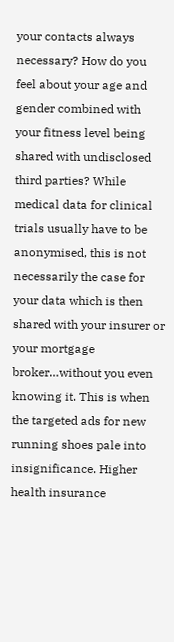your contacts always necessary? How do you feel about your age and gender combined with your fitness level being shared with undisclosed third parties? While medical data for clinical trials usually have to be anonymised, this is not necessarily the case for your data which is then shared with your insurer or your mortgage broker…without you even knowing it. This is when the targeted ads for new running shoes pale into insignificance. Higher health insurance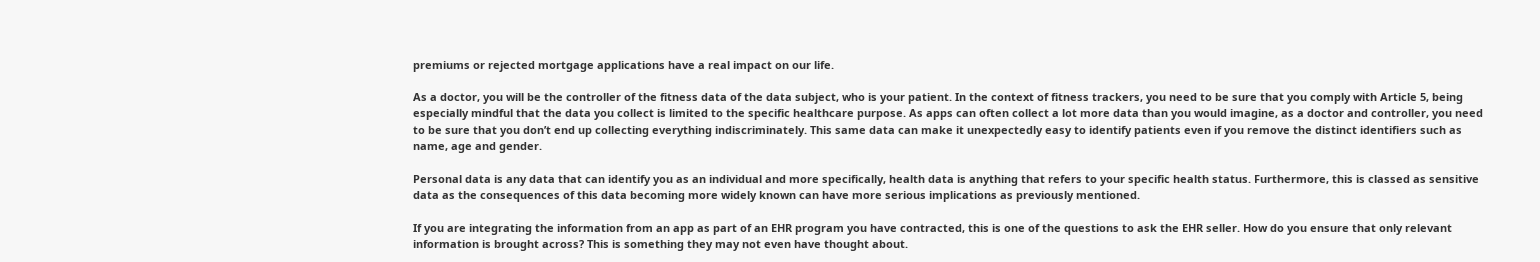premiums or rejected mortgage applications have a real impact on our life.

As a doctor, you will be the controller of the fitness data of the data subject, who is your patient. In the context of fitness trackers, you need to be sure that you comply with Article 5, being especially mindful that the data you collect is limited to the specific healthcare purpose. As apps can often collect a lot more data than you would imagine, as a doctor and controller, you need to be sure that you don’t end up collecting everything indiscriminately. This same data can make it unexpectedly easy to identify patients even if you remove the distinct identifiers such as name, age and gender.

Personal data is any data that can identify you as an individual and more specifically, health data is anything that refers to your specific health status. Furthermore, this is classed as sensitive data as the consequences of this data becoming more widely known can have more serious implications as previously mentioned.

If you are integrating the information from an app as part of an EHR program you have contracted, this is one of the questions to ask the EHR seller. How do you ensure that only relevant information is brought across? This is something they may not even have thought about.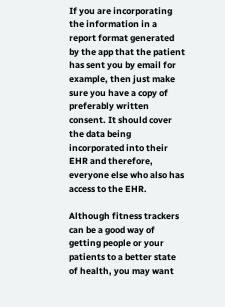If you are incorporating the information in a report format generated by the app that the patient has sent you by email for example, then just make sure you have a copy of preferably written consent. It should cover the data being incorporated into their EHR and therefore, everyone else who also has access to the EHR.

Although fitness trackers can be a good way of getting people or your patients to a better state of health, you may want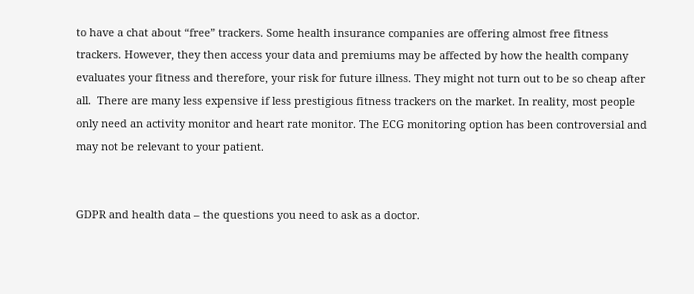to have a chat about “free” trackers. Some health insurance companies are offering almost free fitness trackers. However, they then access your data and premiums may be affected by how the health company evaluates your fitness and therefore, your risk for future illness. They might not turn out to be so cheap after all.  There are many less expensive if less prestigious fitness trackers on the market. In reality, most people only need an activity monitor and heart rate monitor. The ECG monitoring option has been controversial and may not be relevant to your patient.


GDPR and health data – the questions you need to ask as a doctor.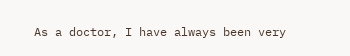As a doctor, I have always been very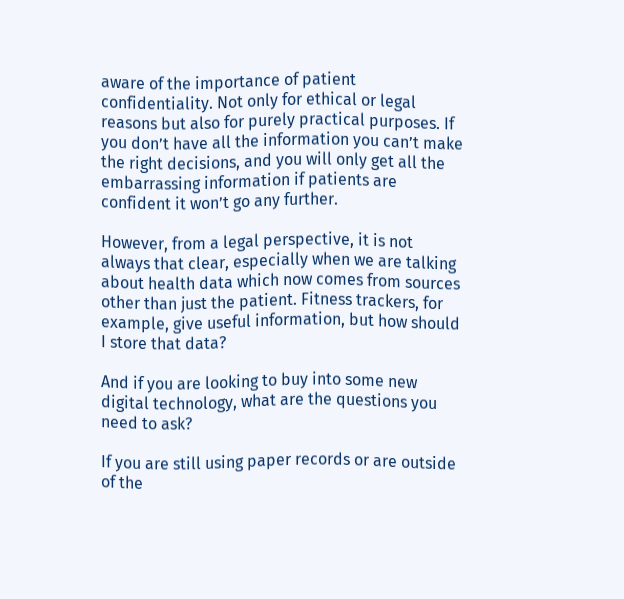aware of the importance of patient confidentiality. Not only for ethical or legal reasons but also for purely practical purposes. If you don’t have all the information you can’t make the right decisions, and you will only get all the embarrassing information if patients are confident it won’t go any further.

However, from a legal perspective, it is not always that clear, especially when we are talking about health data which now comes from sources other than just the patient. Fitness trackers, for example, give useful information, but how should I store that data?

And if you are looking to buy into some new digital technology, what are the questions you need to ask?

If you are still using paper records or are outside of the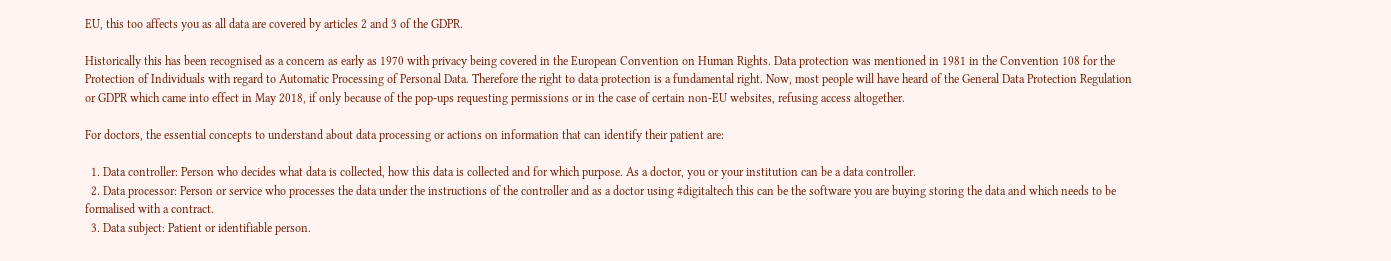EU, this too affects you as all data are covered by articles 2 and 3 of the GDPR.

Historically this has been recognised as a concern as early as 1970 with privacy being covered in the European Convention on Human Rights. Data protection was mentioned in 1981 in the Convention 108 for the Protection of Individuals with regard to Automatic Processing of Personal Data. Therefore the right to data protection is a fundamental right. Now, most people will have heard of the General Data Protection Regulation or GDPR which came into effect in May 2018, if only because of the pop-ups requesting permissions or in the case of certain non-EU websites, refusing access altogether.

For doctors, the essential concepts to understand about data processing or actions on information that can identify their patient are:

  1. Data controller: Person who decides what data is collected, how this data is collected and for which purpose. As a doctor, you or your institution can be a data controller.
  2. Data processor: Person or service who processes the data under the instructions of the controller and as a doctor using #digitaltech this can be the software you are buying storing the data and which needs to be formalised with a contract.
  3. Data subject: Patient or identifiable person.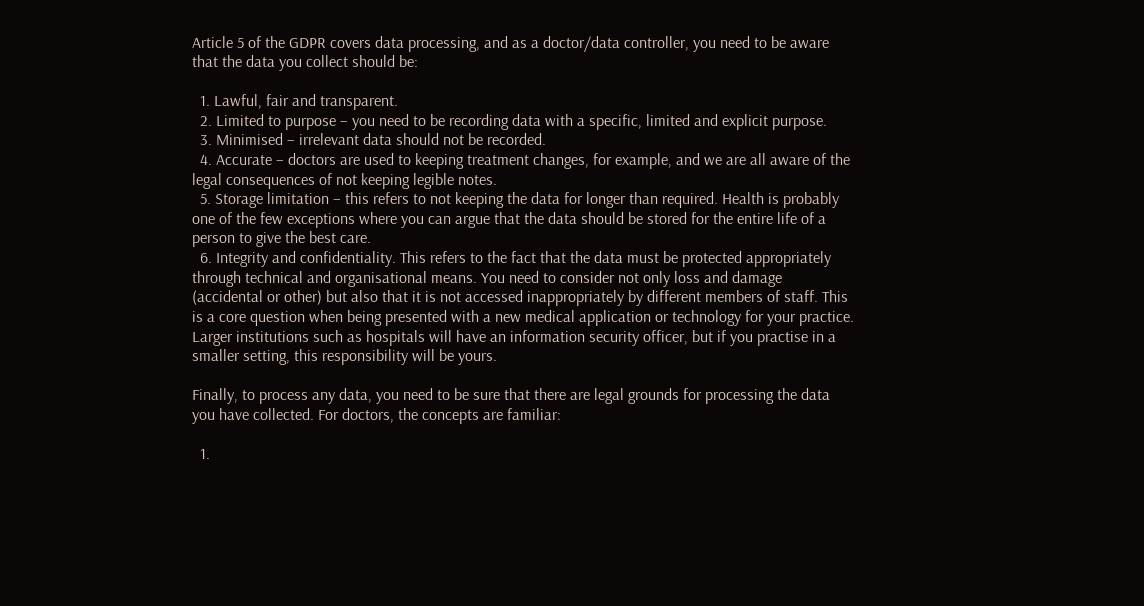Article 5 of the GDPR covers data processing, and as a doctor/data controller, you need to be aware that the data you collect should be:

  1. Lawful, fair and transparent.
  2. Limited to purpose – you need to be recording data with a specific, limited and explicit purpose.
  3. Minimised – irrelevant data should not be recorded.
  4. Accurate – doctors are used to keeping treatment changes, for example, and we are all aware of the legal consequences of not keeping legible notes.
  5. Storage limitation – this refers to not keeping the data for longer than required. Health is probably one of the few exceptions where you can argue that the data should be stored for the entire life of a person to give the best care.
  6. Integrity and confidentiality. This refers to the fact that the data must be protected appropriately through technical and organisational means. You need to consider not only loss and damage (accidental or other) but also that it is not accessed inappropriately by different members of staff. This is a core question when being presented with a new medical application or technology for your practice. Larger institutions such as hospitals will have an information security officer, but if you practise in a smaller setting, this responsibility will be yours.

Finally, to process any data, you need to be sure that there are legal grounds for processing the data you have collected. For doctors, the concepts are familiar:

  1.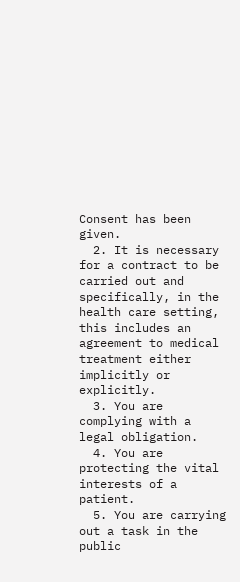Consent has been given.
  2. It is necessary for a contract to be carried out and specifically, in the health care setting, this includes an agreement to medical treatment either implicitly or explicitly.
  3. You are complying with a legal obligation.
  4. You are protecting the vital interests of a patient.
  5. You are carrying out a task in the public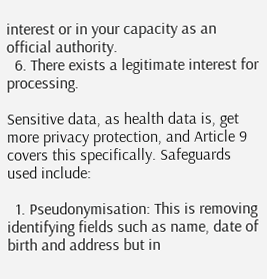interest or in your capacity as an official authority.
  6. There exists a legitimate interest for processing.

Sensitive data, as health data is, get more privacy protection, and Article 9 covers this specifically. Safeguards used include:

  1. Pseudonymisation: This is removing identifying fields such as name, date of birth and address but in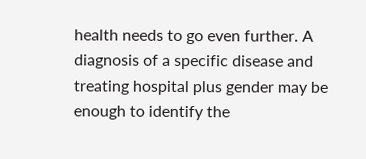health needs to go even further. A diagnosis of a specific disease and treating hospital plus gender may be enough to identify the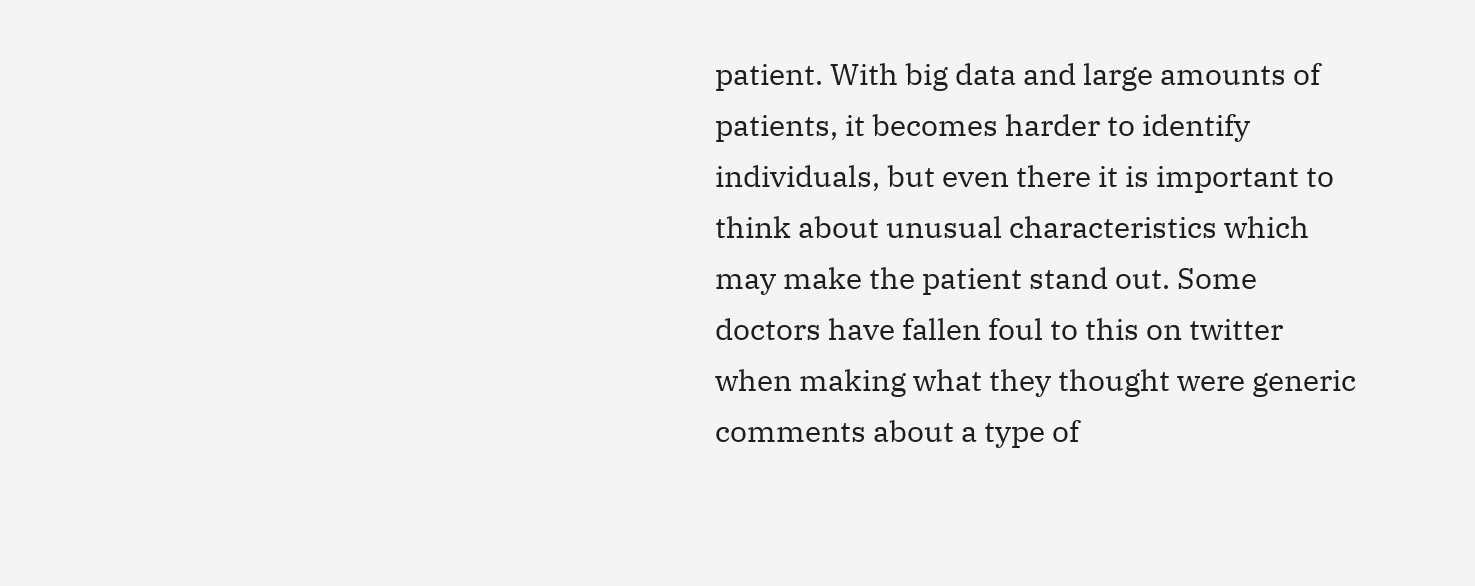patient. With big data and large amounts of patients, it becomes harder to identify individuals, but even there it is important to think about unusual characteristics which may make the patient stand out. Some doctors have fallen foul to this on twitter when making what they thought were generic comments about a type of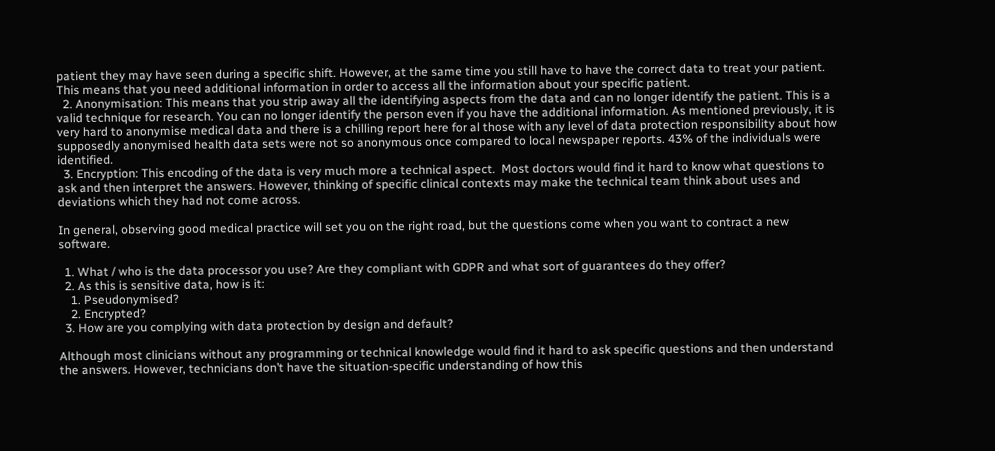patient they may have seen during a specific shift. However, at the same time you still have to have the correct data to treat your patient. This means that you need additional information in order to access all the information about your specific patient.
  2. Anonymisation: This means that you strip away all the identifying aspects from the data and can no longer identify the patient. This is a valid technique for research. You can no longer identify the person even if you have the additional information. As mentioned previously, it is very hard to anonymise medical data and there is a chilling report here for al those with any level of data protection responsibility about how supposedly anonymised health data sets were not so anonymous once compared to local newspaper reports. 43% of the individuals were identified.
  3. Encryption: This encoding of the data is very much more a technical aspect.  Most doctors would find it hard to know what questions to ask and then interpret the answers. However, thinking of specific clinical contexts may make the technical team think about uses and deviations which they had not come across.

In general, observing good medical practice will set you on the right road, but the questions come when you want to contract a new software.

  1. What / who is the data processor you use? Are they compliant with GDPR and what sort of guarantees do they offer?
  2. As this is sensitive data, how is it:
    1. Pseudonymised?
    2. Encrypted?
  3. How are you complying with data protection by design and default?

Although most clinicians without any programming or technical knowledge would find it hard to ask specific questions and then understand the answers. However, technicians don’t have the situation-specific understanding of how this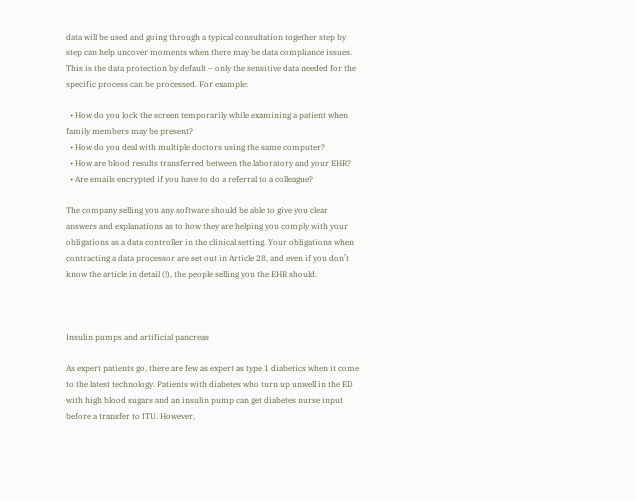data will be used and going through a typical consultation together step by step can help uncover moments when there may be data compliance issues. This is the data protection by default – only the sensitive data needed for the specific process can be processed. For example:

  • How do you lock the screen temporarily while examining a patient when family members may be present?
  • How do you deal with multiple doctors using the same computer?
  • How are blood results transferred between the laboratory and your EHR?
  • Are emails encrypted if you have to do a referral to a colleague?

The company selling you any software should be able to give you clear answers and explanations as to how they are helping you comply with your obligations as a data controller in the clinical setting. Your obligations when contracting a data processor are set out in Article 28, and even if you don’t know the article in detail (!), the people selling you the EHR should.



Insulin pumps and artificial pancreas

As expert patients go, there are few as expert as type 1 diabetics when it come to the latest technology. Patients with diabetes who turn up unwell in the ED with high blood sugars and an insulin pump can get diabetes nurse input before a transfer to ITU. However,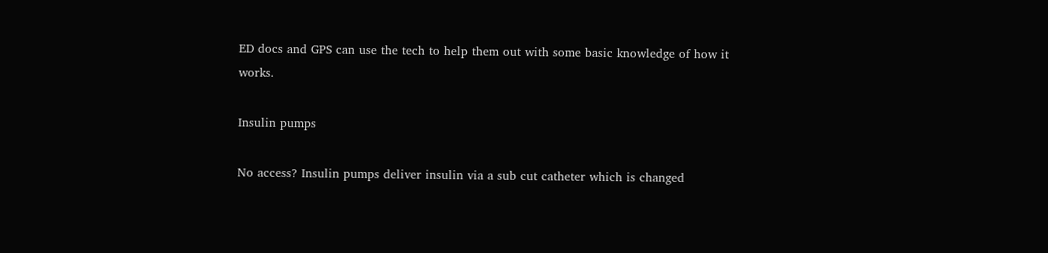ED docs and GPS can use the tech to help them out with some basic knowledge of how it works.

Insulin pumps

No access? Insulin pumps deliver insulin via a sub cut catheter which is changed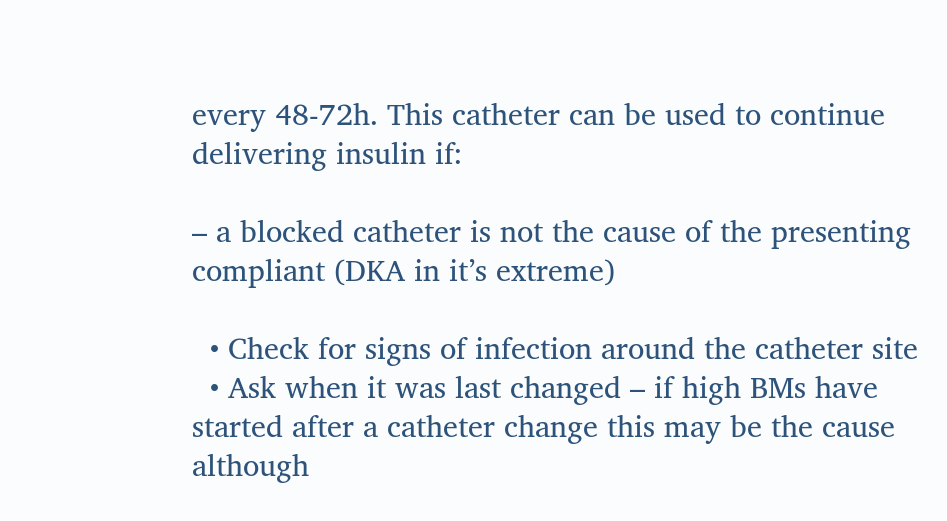every 48-72h. This catheter can be used to continue delivering insulin if:

– a blocked catheter is not the cause of the presenting compliant (DKA in it’s extreme)

  • Check for signs of infection around the catheter site
  • Ask when it was last changed – if high BMs have started after a catheter change this may be the cause although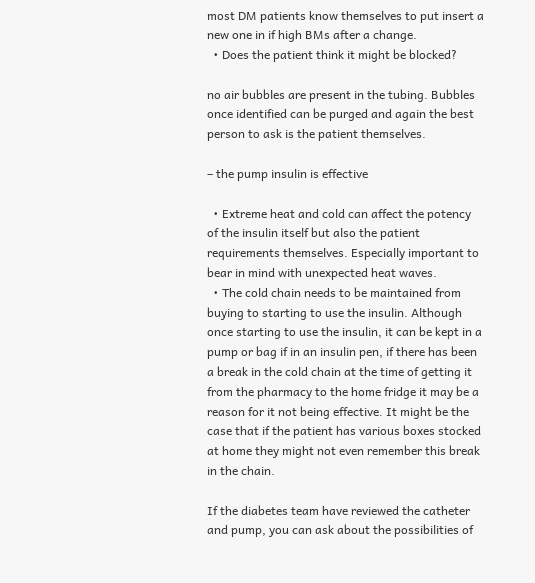most DM patients know themselves to put insert a new one in if high BMs after a change.
  • Does the patient think it might be blocked?

no air bubbles are present in the tubing. Bubbles once identified can be purged and again the best person to ask is the patient themselves.

– the pump insulin is effective

  • Extreme heat and cold can affect the potency of the insulin itself but also the patient requirements themselves. Especially important to bear in mind with unexpected heat waves.
  • The cold chain needs to be maintained from buying to starting to use the insulin. Although once starting to use the insulin, it can be kept in a pump or bag if in an insulin pen, if there has been a break in the cold chain at the time of getting it from the pharmacy to the home fridge it may be a reason for it not being effective. It might be the case that if the patient has various boxes stocked at home they might not even remember this break in the chain.

If the diabetes team have reviewed the catheter and pump, you can ask about the possibilities of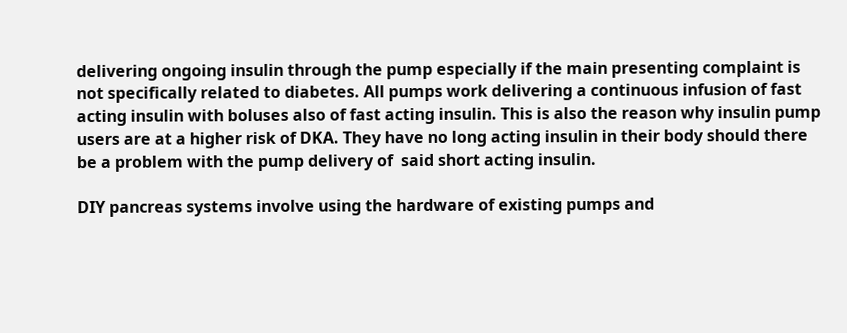delivering ongoing insulin through the pump especially if the main presenting complaint is not specifically related to diabetes. All pumps work delivering a continuous infusion of fast acting insulin with boluses also of fast acting insulin. This is also the reason why insulin pump users are at a higher risk of DKA. They have no long acting insulin in their body should there be a problem with the pump delivery of  said short acting insulin.

DIY pancreas systems involve using the hardware of existing pumps and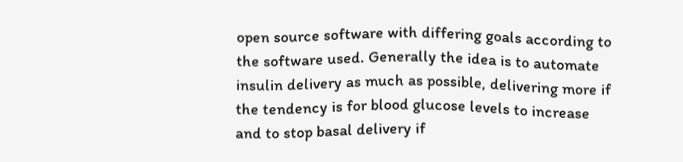open source software with differing goals according to the software used. Generally the idea is to automate insulin delivery as much as possible, delivering more if the tendency is for blood glucose levels to increase and to stop basal delivery if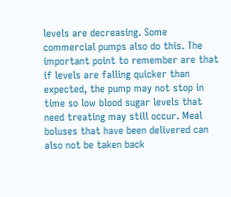levels are decreasing. Some commercial pumps also do this. The important point to remember are that if levels are falling quicker than expected, the pump may not stop in time so low blood sugar levels that need treating may still occur. Meal boluses that have been delivered can also not be taken back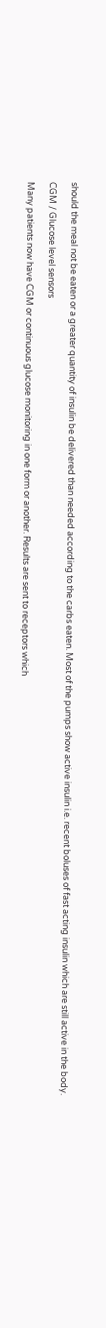should the meal not be eaten or a greater quantity of insulin be delivered than needed according to the carbs eaten. Most of the pumps show active insulin i.e. recent boluses of fast acting insulin which are still active in the body.

CGM / Glucose level sensors

Many patients now have CGM or continuous glucose monitoring in one form or another. Results are sent to receptors which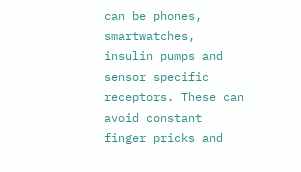can be phones, smartwatches, insulin pumps and sensor specific receptors. These can avoid constant finger pricks and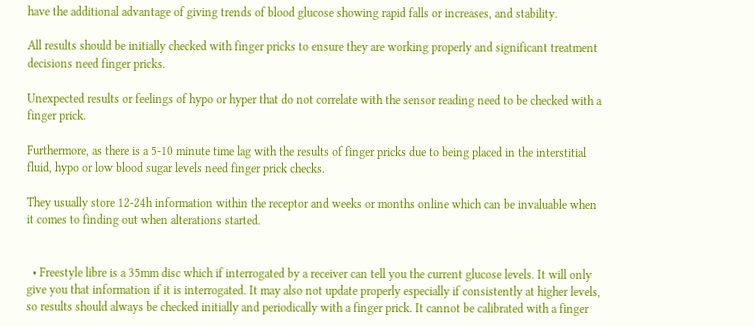have the additional advantage of giving trends of blood glucose showing rapid falls or increases, and stability.

All results should be initially checked with finger pricks to ensure they are working properly and significant treatment decisions need finger pricks.

Unexpected results or feelings of hypo or hyper that do not correlate with the sensor reading need to be checked with a finger prick.

Furthermore, as there is a 5-10 minute time lag with the results of finger pricks due to being placed in the interstitial fluid, hypo or low blood sugar levels need finger prick checks.

They usually store 12-24h information within the receptor and weeks or months online which can be invaluable when it comes to finding out when alterations started.


  • Freestyle libre is a 35mm disc which if interrogated by a receiver can tell you the current glucose levels. It will only give you that information if it is interrogated. It may also not update properly especially if consistently at higher levels, so results should always be checked initially and periodically with a finger prick. It cannot be calibrated with a finger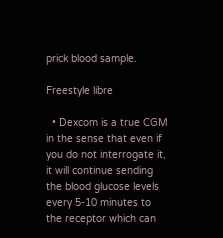prick blood sample.

Freestyle libre

  • Dexcom is a true CGM in the sense that even if you do not interrogate it, it will continue sending the blood glucose levels every 5-10 minutes to the receptor which can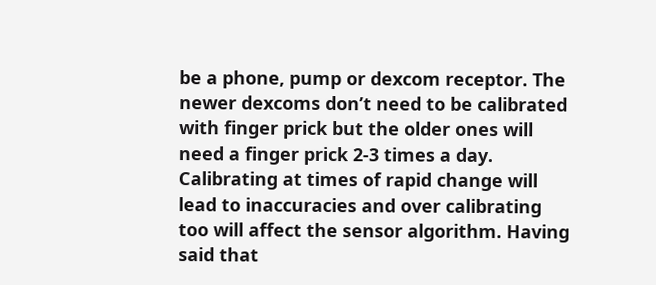be a phone, pump or dexcom receptor. The newer dexcoms don’t need to be calibrated with finger prick but the older ones will need a finger prick 2-3 times a day. Calibrating at times of rapid change will lead to inaccuracies and over calibrating too will affect the sensor algorithm. Having said that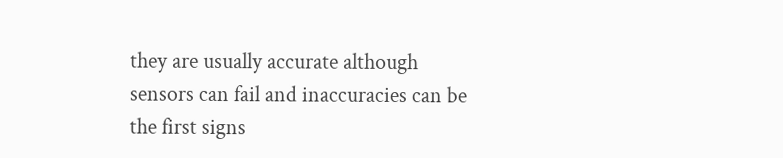they are usually accurate although sensors can fail and inaccuracies can be the first signs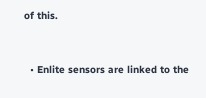of this.


  • Enlite sensors are linked to the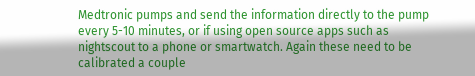Medtronic pumps and send the information directly to the pump every 5-10 minutes, or if using open source apps such as nightscout to a phone or smartwatch. Again these need to be calibrated a couple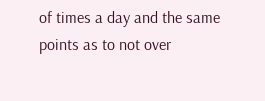of times a day and the same points as to not over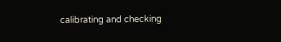calibrating and checking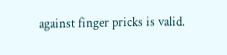against finger pricks is valid.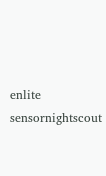enlite sensornightscout